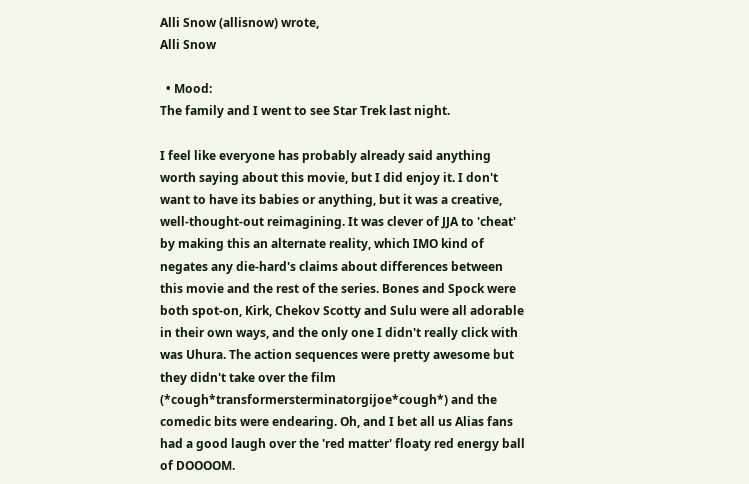Alli Snow (allisnow) wrote,
Alli Snow

  • Mood:
The family and I went to see Star Trek last night.

I feel like everyone has probably already said anything worth saying about this movie, but I did enjoy it. I don't want to have its babies or anything, but it was a creative, well-thought-out reimagining. It was clever of JJA to 'cheat' by making this an alternate reality, which IMO kind of negates any die-hard's claims about differences between this movie and the rest of the series. Bones and Spock were both spot-on, Kirk, Chekov Scotty and Sulu were all adorable in their own ways, and the only one I didn't really click with was Uhura. The action sequences were pretty awesome but they didn't take over the film (*cough*transformersterminatorgijoe*cough*) and the comedic bits were endearing. Oh, and I bet all us Alias fans had a good laugh over the 'red matter' floaty red energy ball of DOOOOM.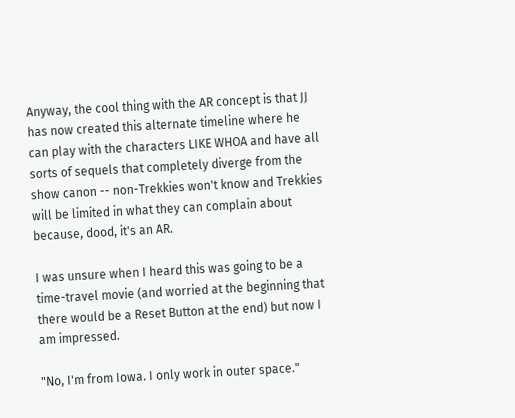Anyway, the cool thing with the AR concept is that JJ has now created this alternate timeline where he can play with the characters LIKE WHOA and have all sorts of sequels that completely diverge from the show canon -- non-Trekkies won't know and Trekkies will be limited in what they can complain about because, dood, it's an AR.

I was unsure when I heard this was going to be a time-travel movie (and worried at the beginning that there would be a Reset Button at the end) but now I am impressed.

"No, I'm from Iowa. I only work in outer space."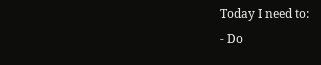Today I need to:
- Do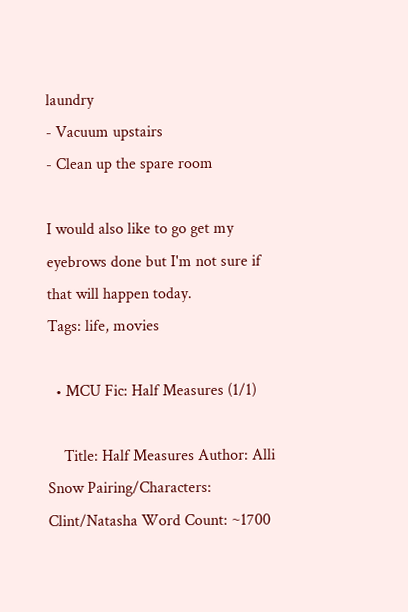laundry
- Vacuum upstairs
- Clean up the spare room

I would also like to go get my eyebrows done but I'm not sure if that will happen today.
Tags: life, movies

  • MCU Fic: Half Measures (1/1)

    Title: Half Measures Author: Alli Snow Pairing/Characters: Clint/Natasha Word Count: ~1700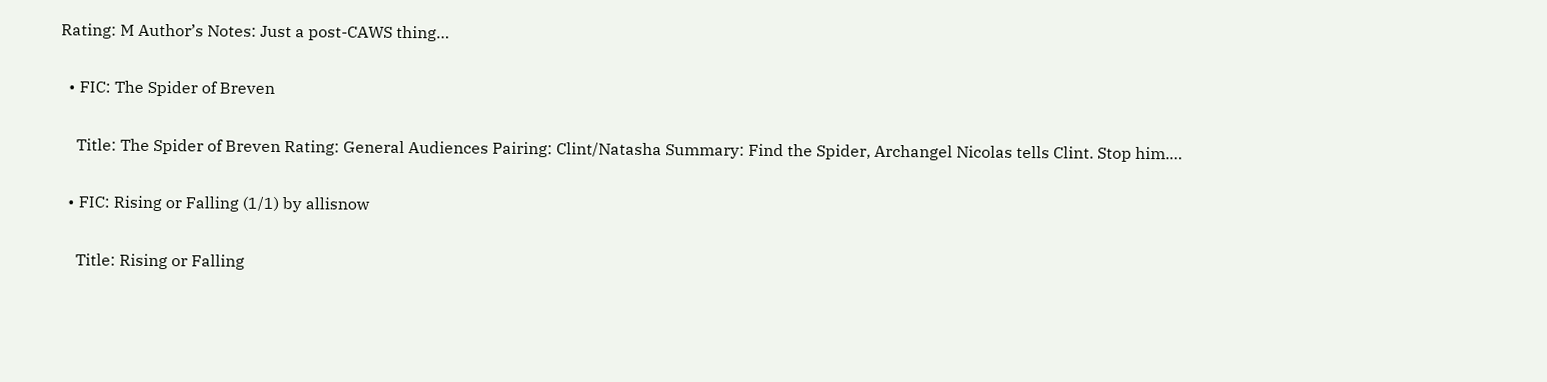Rating: M Author’s Notes: Just a post-CAWS thing…

  • FIC: The Spider of Breven

    Title: The Spider of Breven Rating: General Audiences Pairing: Clint/Natasha Summary: Find the Spider, Archangel Nicolas tells Clint. Stop him.…

  • FIC: Rising or Falling (1/1) by allisnow

    Title: Rising or Falling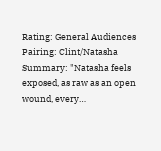Rating: General Audiences Pairing: Clint/Natasha Summary: "Natasha feels exposed, as raw as an open wound, every…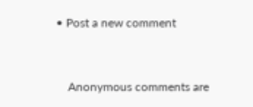• Post a new comment


    Anonymous comments are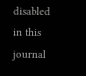disabled in this journal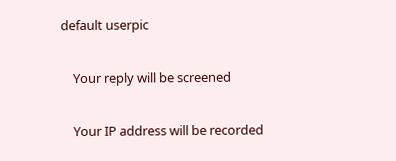default userpic

    Your reply will be screened

    Your IP address will be recorded